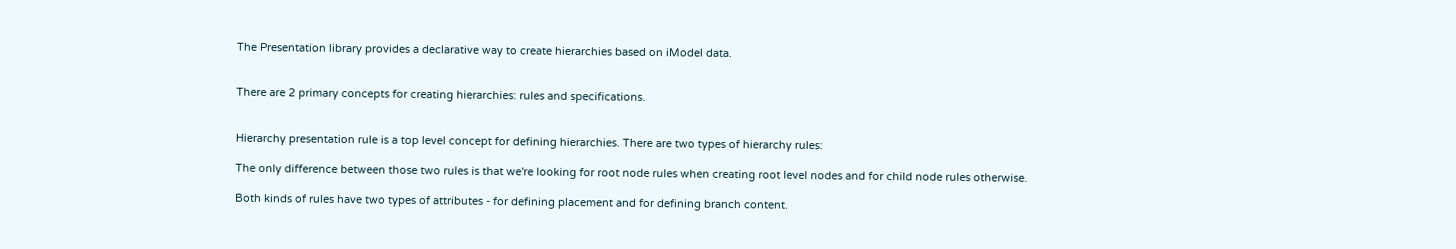The Presentation library provides a declarative way to create hierarchies based on iModel data.


There are 2 primary concepts for creating hierarchies: rules and specifications.


Hierarchy presentation rule is a top level concept for defining hierarchies. There are two types of hierarchy rules:

The only difference between those two rules is that we're looking for root node rules when creating root level nodes and for child node rules otherwise.

Both kinds of rules have two types of attributes - for defining placement and for defining branch content.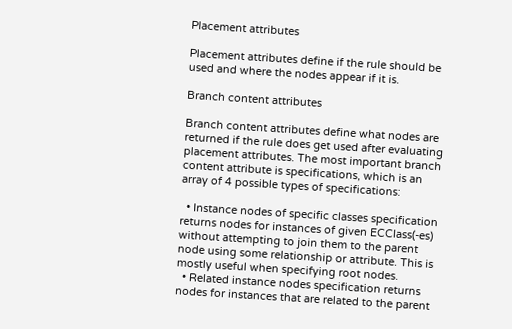Placement attributes

Placement attributes define if the rule should be used and where the nodes appear if it is.

Branch content attributes

Branch content attributes define what nodes are returned if the rule does get used after evaluating placement attributes. The most important branch content attribute is specifications, which is an array of 4 possible types of specifications:

  • Instance nodes of specific classes specification returns nodes for instances of given ECClass(-es) without attempting to join them to the parent node using some relationship or attribute. This is mostly useful when specifying root nodes.
  • Related instance nodes specification returns nodes for instances that are related to the parent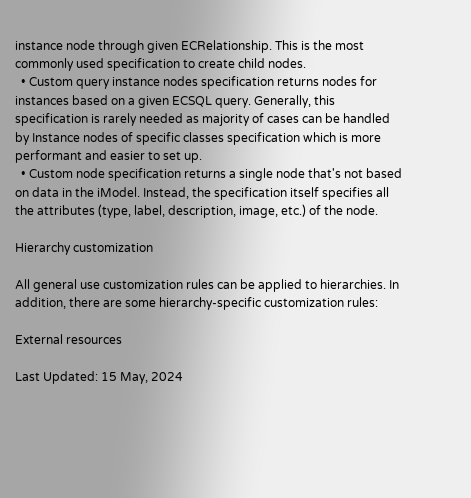instance node through given ECRelationship. This is the most commonly used specification to create child nodes.
  • Custom query instance nodes specification returns nodes for instances based on a given ECSQL query. Generally, this specification is rarely needed as majority of cases can be handled by Instance nodes of specific classes specification which is more performant and easier to set up.
  • Custom node specification returns a single node that's not based on data in the iModel. Instead, the specification itself specifies all the attributes (type, label, description, image, etc.) of the node.

Hierarchy customization

All general use customization rules can be applied to hierarchies. In addition, there are some hierarchy-specific customization rules:

External resources

Last Updated: 15 May, 2024